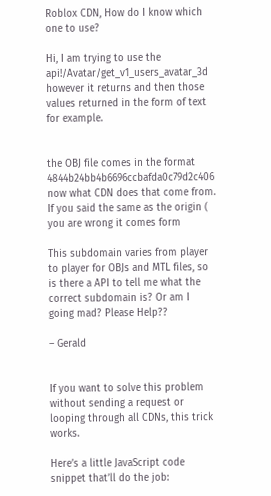Roblox CDN, How do I know which one to use?

Hi, I am trying to use the api!/Avatar/get_v1_users_avatar_3d however it returns and then those values returned in the form of text for example.


the OBJ file comes in the format 4844b24bb4b6696ccbafda0c79d2c406 now what CDN does that come from. If you said the same as the origin ( you are wrong it comes form

This subdomain varies from player to player for OBJs and MTL files, so is there a API to tell me what the correct subdomain is? Or am I going mad? Please Help??

– Gerald


If you want to solve this problem without sending a request or looping through all CDNs, this trick works.

Here’s a little JavaScript code snippet that’ll do the job: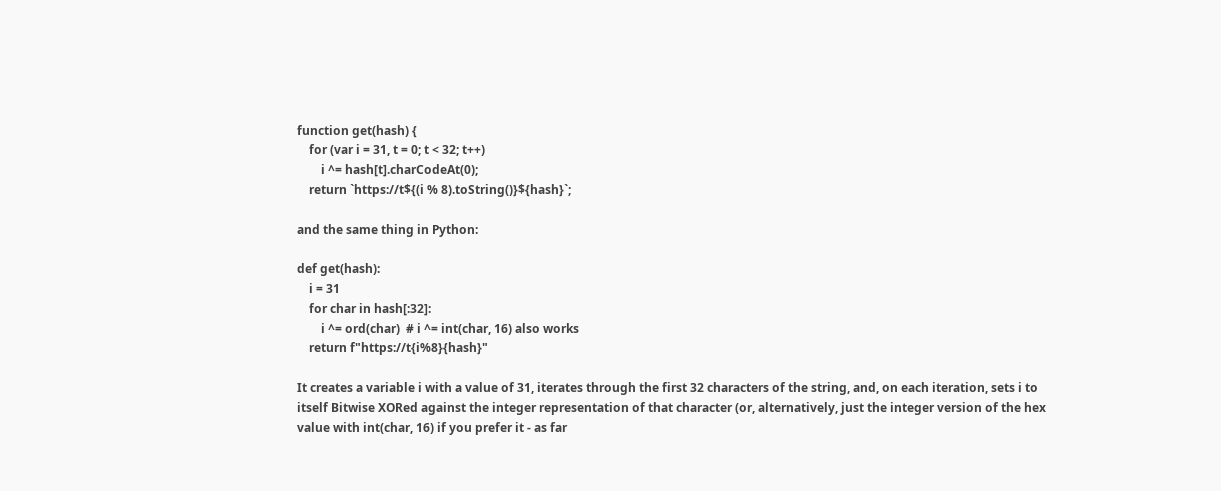function get(hash) {
    for (var i = 31, t = 0; t < 32; t++)
        i ^= hash[t].charCodeAt(0);
    return `https://t${(i % 8).toString()}${hash}`;

and the same thing in Python:

def get(hash):
    i = 31
    for char in hash[:32]:
        i ^= ord(char)  # i ^= int(char, 16) also works
    return f"https://t{i%8}{hash}"

It creates a variable i with a value of 31, iterates through the first 32 characters of the string, and, on each iteration, sets i to itself Bitwise XORed against the integer representation of that character (or, alternatively, just the integer version of the hex value with int(char, 16) if you prefer it - as far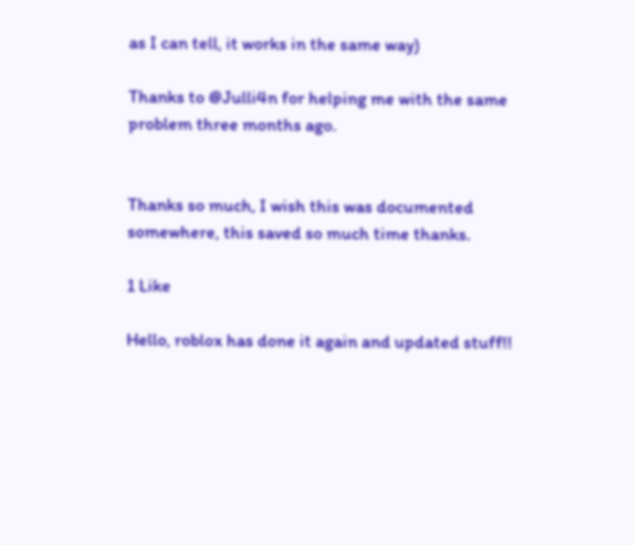as I can tell, it works in the same way)

Thanks to @Julli4n for helping me with the same problem three months ago.


Thanks so much, I wish this was documented somewhere, this saved so much time thanks.

1 Like

Hello, roblox has done it again and updated stuff!!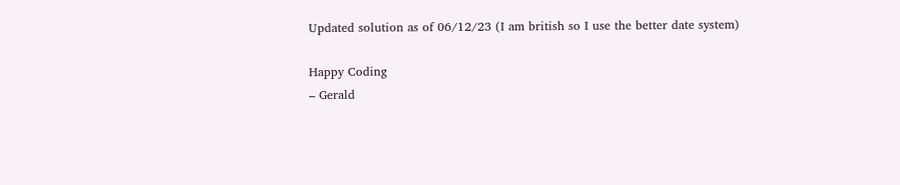Updated solution as of 06/12/23 (I am british so I use the better date system)

Happy Coding
– Gerald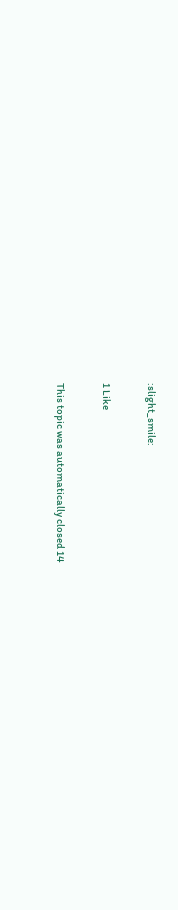:slight_smile:

1 Like

This topic was automatically closed 14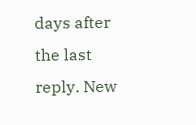days after the last reply. New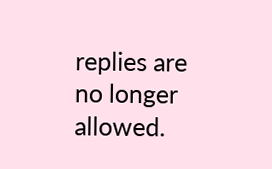replies are no longer allowed.